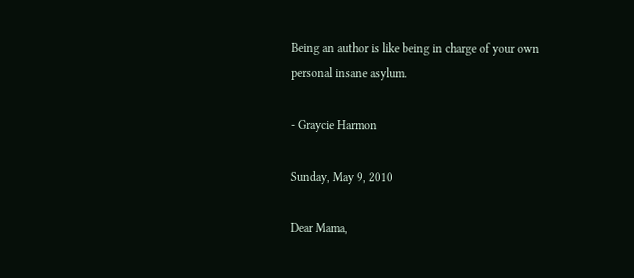Being an author is like being in charge of your own personal insane asylum.

- Graycie Harmon

Sunday, May 9, 2010

Dear Mama,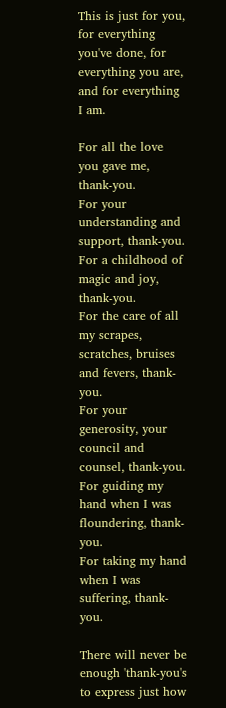This is just for you, for everything you've done, for everything you are, and for everything I am.

For all the love you gave me, thank-you.
For your understanding and support, thank-you.
For a childhood of magic and joy, thank-you.
For the care of all my scrapes, scratches, bruises and fevers, thank-you.
For your generosity, your council and counsel, thank-you.
For guiding my hand when I was floundering, thank-you.
For taking my hand when I was suffering, thank-you.

There will never be enough 'thank-you's to express just how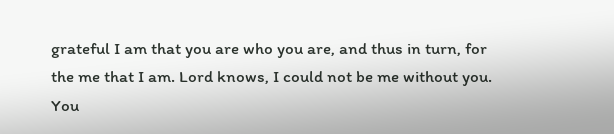grateful I am that you are who you are, and thus in turn, for the me that I am. Lord knows, I could not be me without you. You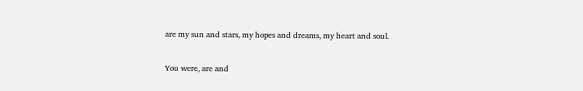are my sun and stars, my hopes and dreams, my heart and soul.

You were, are and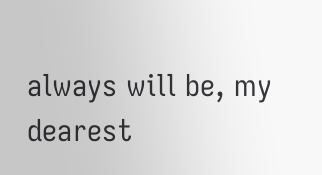always will be, my dearest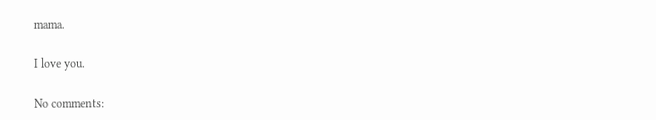mama.

I love you.

No comments: